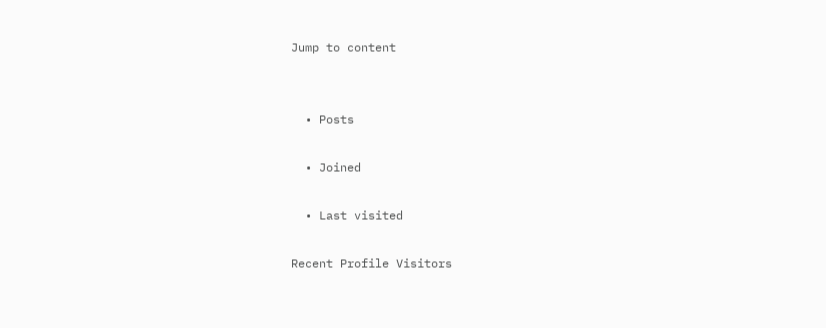Jump to content


  • Posts

  • Joined

  • Last visited

Recent Profile Visitors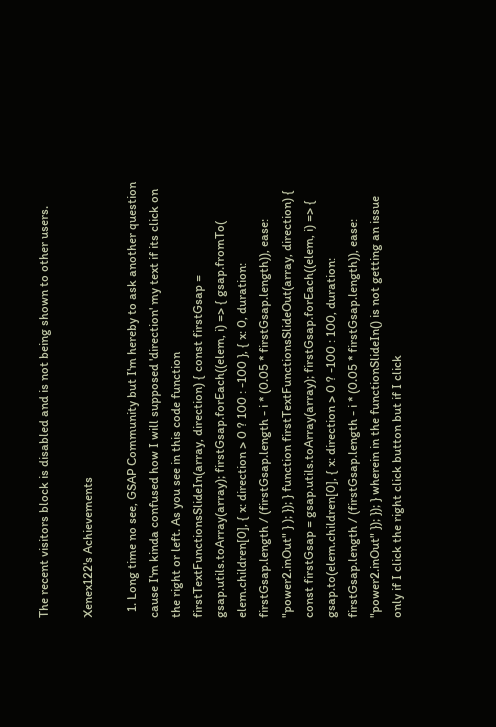The recent visitors block is disabled and is not being shown to other users.

Xenex122's Achievements

  1. Long time no see, GSAP Community but I'm hereby to ask another question cause I'm kinda confused how I will supposed 'direction' my text if its click on the right or left. As you see in this code function firstTextFunctionsSlideIn(array, direction) { const firstGsap = gsap.utils.toArray(array); firstGsap.forEach((elem, i) => { gsap.fromTo( elem.children[0], { x: direction > 0 ? 100 : -100 }, { x: 0, duration: firstGsap.length / (firstGsap.length - i * (0.05 * firstGsap.length)), ease: "power2.inOut" } ); }); } function firstTextFunctionsSlideOut(array, direction) { const firstGsap = gsap.utils.toArray(array); firstGsap.forEach((elem, i) => { gsap.to(elem.children[0], { x: direction > 0 ? -100 : 100, duration: firstGsap.length / (firstGsap.length - i * (0.05 * firstGsap.length)), ease: "power2.inOut" }); }); } wherein in the functionSlideIn() is not getting an issue only if I click the right click button but if I click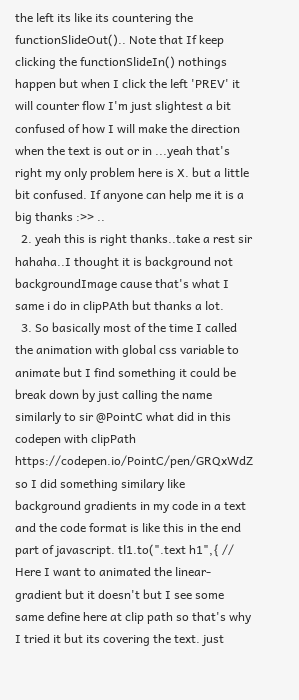the left its like its countering the functionSlideOut().. Note that If keep clicking the functionSlideIn() nothings happen but when I click the left 'PREV' it will counter flow I'm just slightest a bit confused of how I will make the direction when the text is out or in ...yeah that's right my only problem here is X. but a little bit confused. If anyone can help me it is a big thanks :>> ..
  2. yeah this is right thanks..take a rest sir hahaha..I thought it is background not backgroundImage cause that's what I same i do in clipPAth but thanks a lot.
  3. So basically most of the time I called the animation with global css variable to animate but I find something it could be break down by just calling the name similarly to sir @PointC what did in this codepen with clipPath https://codepen.io/PointC/pen/GRQxWdZ so I did something similary like background gradients in my code in a text and the code format is like this in the end part of javascript. tl1.to(".text h1",{ // Here I want to animated the linear-gradient but it doesn't but I see some same define here at clip path so that's why I tried it but its covering the text. just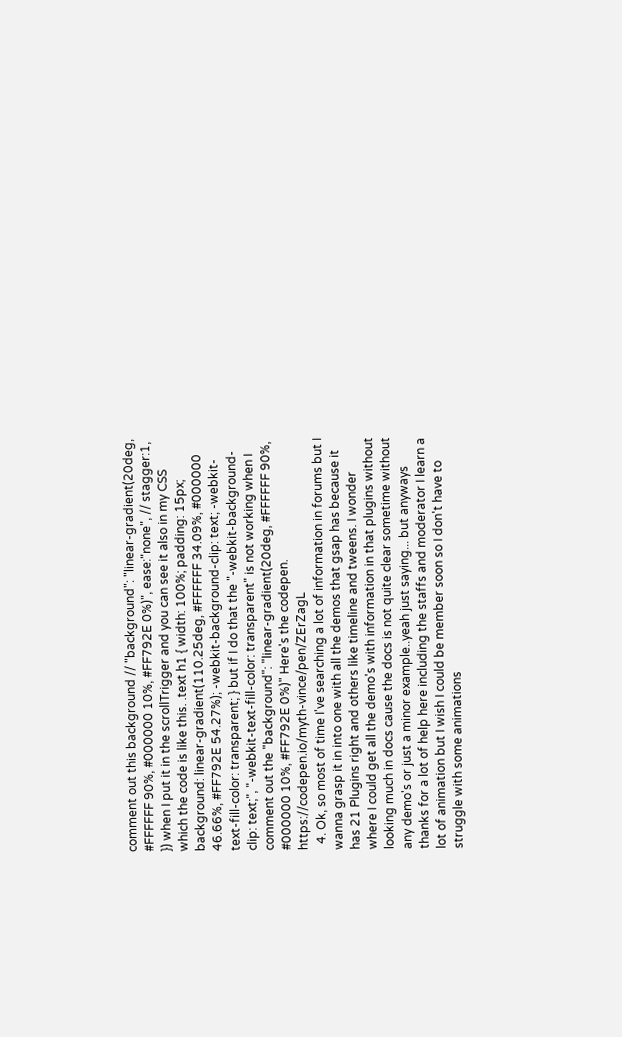comment out this background // "background": "linear-gradient(20deg, #FFFFFF 90%, #000000 10%, #FF792E 0%)", ease:"none", // stagger:1, }) when I put it in the scrollTrigger and you can see it also in my CSS which the code is like this. .text h1 { width: 100%; padding: 15px; background: linear-gradient(110.25deg, #FFFFFF 34.09%, #000000 46.66%, #FF792E 54.27%); -webkit-background-clip: text; -webkit-text-fill-color: transparent; } but if I do that the "-webkit-background-clip: text;", "-webkit-text-fill-color: transparent" is not working when I comment out the "background": "linear-gradient(20deg, #FFFFFF 90%, #000000 10%, #FF792E 0%)" Here's the codepen. https://codepen.io/myth-vince/pen/ZErZagL
  4. Ok, so most of time I've searching a lot of information in forums but I wanna grasp it in into one with all the demos that gsap has because it has 21 Plugins right and others like timeline and tweens. I wonder where I could get all the demo's with information in that plugins without looking much in docs cause the docs is not quite clear sometime without any demo's or just a minor example..yeah just saying... but anyways thanks for a lot of help here including the staffs and moderator I learn a lot of animation but I wish I could be member soon so I don't have to struggle with some animations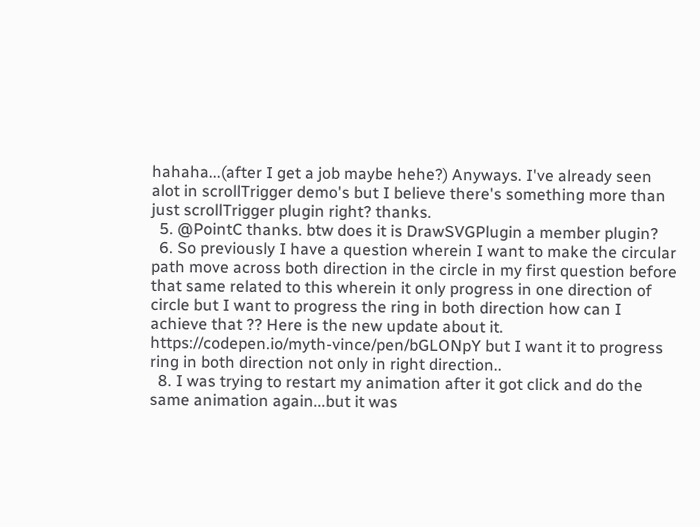hahaha...(after I get a job maybe hehe?) Anyways. I've already seen alot in scrollTrigger demo's but I believe there's something more than just scrollTrigger plugin right? thanks.
  5. @PointC thanks. btw does it is DrawSVGPlugin a member plugin?
  6. So previously I have a question wherein I want to make the circular path move across both direction in the circle in my first question before that same related to this wherein it only progress in one direction of circle but I want to progress the ring in both direction how can I achieve that ?? Here is the new update about it. https://codepen.io/myth-vince/pen/bGLONpY but I want it to progress ring in both direction not only in right direction..
  8. I was trying to restart my animation after it got click and do the same animation again...but it was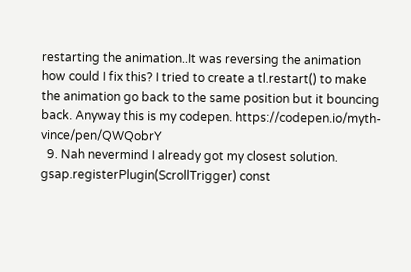restarting the animation..It was reversing the animation how could I fix this? I tried to create a tl.restart() to make the animation go back to the same position but it bouncing back. Anyway this is my codepen. https://codepen.io/myth-vince/pen/QWQobrY
  9. Nah nevermind I already got my closest solution. gsap.registerPlugin(ScrollTrigger) const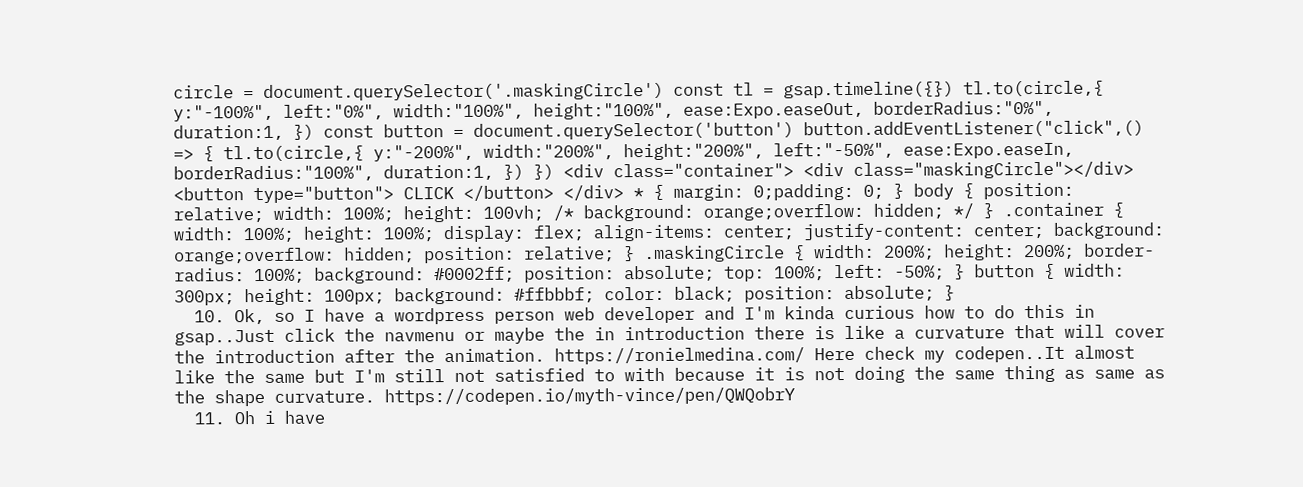circle = document.querySelector('.maskingCircle') const tl = gsap.timeline({}) tl.to(circle,{ y:"-100%", left:"0%", width:"100%", height:"100%", ease:Expo.easeOut, borderRadius:"0%", duration:1, }) const button = document.querySelector('button') button.addEventListener("click",() => { tl.to(circle,{ y:"-200%", width:"200%", height:"200%", left:"-50%", ease:Expo.easeIn, borderRadius:"100%", duration:1, }) }) <div class="container"> <div class="maskingCircle"></div> <button type="button"> CLICK </button> </div> * { margin: 0;padding: 0; } body { position: relative; width: 100%; height: 100vh; /* background: orange;overflow: hidden; */ } .container { width: 100%; height: 100%; display: flex; align-items: center; justify-content: center; background: orange;overflow: hidden; position: relative; } .maskingCircle { width: 200%; height: 200%; border-radius: 100%; background: #0002ff; position: absolute; top: 100%; left: -50%; } button { width: 300px; height: 100px; background: #ffbbbf; color: black; position: absolute; }
  10. Ok, so I have a wordpress person web developer and I'm kinda curious how to do this in gsap..Just click the navmenu or maybe the in introduction there is like a curvature that will cover the introduction after the animation. https://ronielmedina.com/ Here check my codepen..It almost like the same but I'm still not satisfied to with because it is not doing the same thing as same as the shape curvature. https://codepen.io/myth-vince/pen/QWQobrY
  11. Oh i have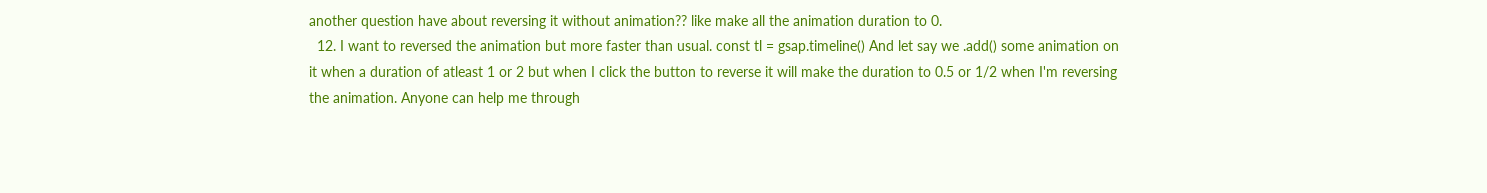another question have about reversing it without animation?? like make all the animation duration to 0.
  12. I want to reversed the animation but more faster than usual. const tl = gsap.timeline() And let say we .add() some animation on it when a duration of atleast 1 or 2 but when I click the button to reverse it will make the duration to 0.5 or 1/2 when I'm reversing the animation. Anyone can help me through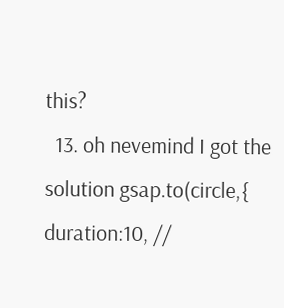this?
  13. oh nevemind I got the solution gsap.to(circle,{ duration:10, //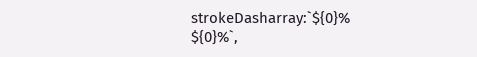strokeDasharray:`${0}% ${0}%`,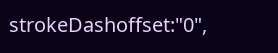strokeDashoffset:"0",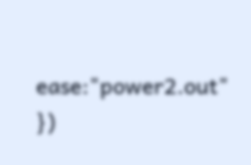ease:"power2.out" })